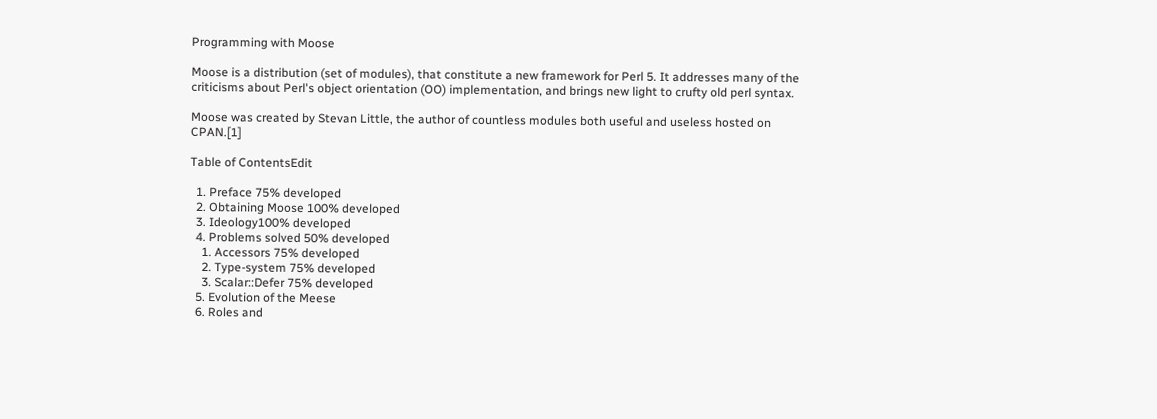Programming with Moose

Moose is a distribution (set of modules), that constitute a new framework for Perl 5. It addresses many of the criticisms about Perl's object orientation (OO) implementation, and brings new light to crufty old perl syntax.

Moose was created by Stevan Little, the author of countless modules both useful and useless hosted on CPAN.[1]

Table of ContentsEdit

  1. Preface 75% developed
  2. Obtaining Moose 100% developed
  3. Ideology100% developed
  4. Problems solved 50% developed
    1. Accessors 75% developed
    2. Type-system 75% developed
    3. Scalar::Defer 75% developed
  5. Evolution of the Meese
  6. Roles and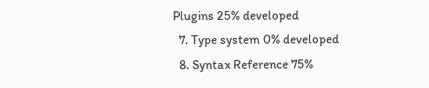Plugins 25% developed
  7. Type system 0% developed
  8. Syntax Reference 75%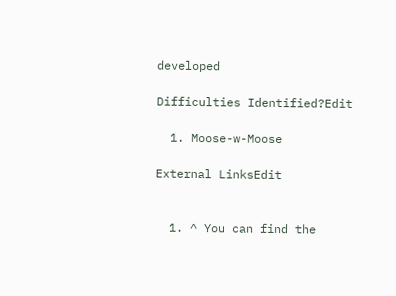developed

Difficulties Identified?Edit

  1. Moose-w-Moose

External LinksEdit


  1. ^ You can find the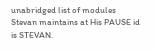unabridged list of modules Stevan maintains at His PAUSE id is STEVAN.